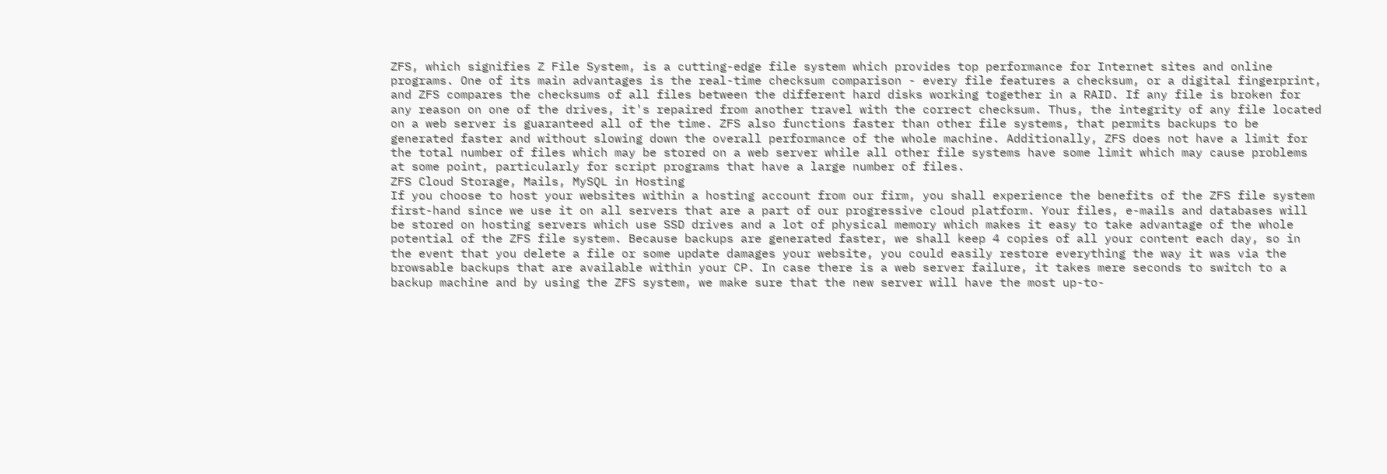ZFS, which signifies Z File System, is a cutting-edge file system which provides top performance for Internet sites and online programs. One of its main advantages is the real-time checksum comparison - every file features a checksum, or a digital fingerprint, and ZFS compares the checksums of all files between the different hard disks working together in a RAID. If any file is broken for any reason on one of the drives, it's repaired from another travel with the correct checksum. Thus, the integrity of any file located on a web server is guaranteed all of the time. ZFS also functions faster than other file systems, that permits backups to be generated faster and without slowing down the overall performance of the whole machine. Additionally, ZFS does not have a limit for the total number of files which may be stored on a web server while all other file systems have some limit which may cause problems at some point, particularly for script programs that have a large number of files.
ZFS Cloud Storage, Mails, MySQL in Hosting
If you choose to host your websites within a hosting account from our firm, you shall experience the benefits of the ZFS file system first-hand since we use it on all servers that are a part of our progressive cloud platform. Your files, e-mails and databases will be stored on hosting servers which use SSD drives and a lot of physical memory which makes it easy to take advantage of the whole potential of the ZFS file system. Because backups are generated faster, we shall keep 4 copies of all your content each day, so in the event that you delete a file or some update damages your website, you could easily restore everything the way it was via the browsable backups that are available within your CP. In case there is a web server failure, it takes mere seconds to switch to a backup machine and by using the ZFS system, we make sure that the new server will have the most up-to-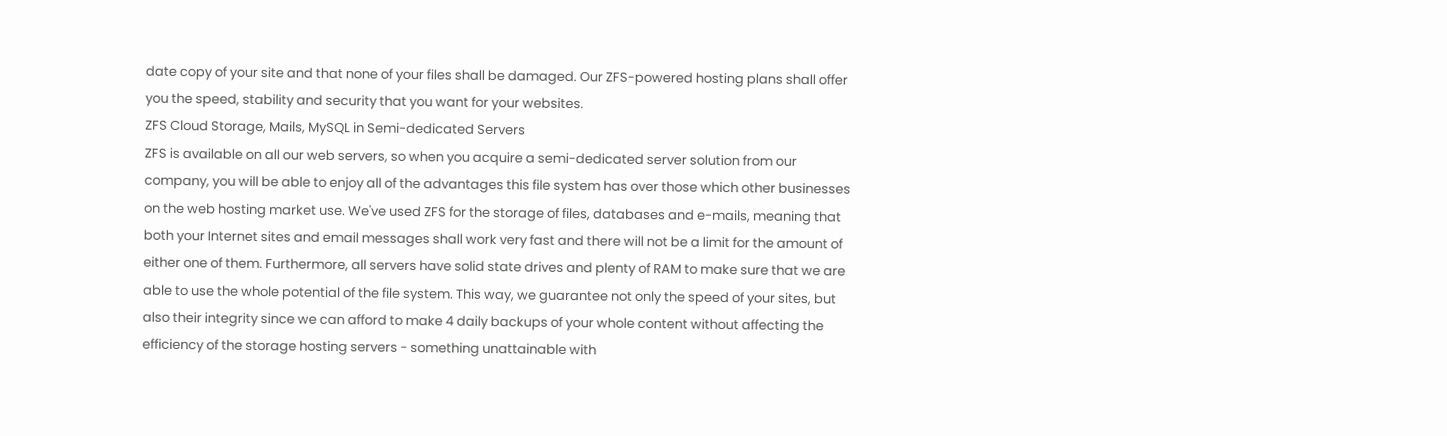date copy of your site and that none of your files shall be damaged. Our ZFS-powered hosting plans shall offer you the speed, stability and security that you want for your websites.
ZFS Cloud Storage, Mails, MySQL in Semi-dedicated Servers
ZFS is available on all our web servers, so when you acquire a semi-dedicated server solution from our company, you will be able to enjoy all of the advantages this file system has over those which other businesses on the web hosting market use. We've used ZFS for the storage of files, databases and e-mails, meaning that both your Internet sites and email messages shall work very fast and there will not be a limit for the amount of either one of them. Furthermore, all servers have solid state drives and plenty of RAM to make sure that we are able to use the whole potential of the file system. This way, we guarantee not only the speed of your sites, but also their integrity since we can afford to make 4 daily backups of your whole content without affecting the efficiency of the storage hosting servers - something unattainable with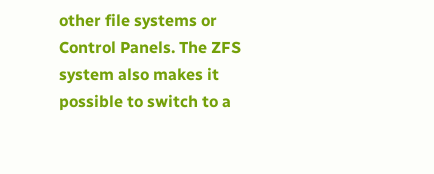other file systems or Control Panels. The ZFS system also makes it possible to switch to a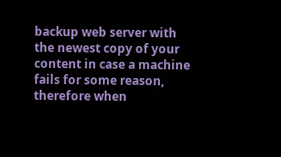backup web server with the newest copy of your content in case a machine fails for some reason, therefore when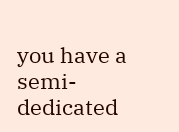you have a semi-dedicated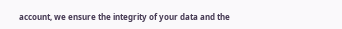account, we ensure the integrity of your data and the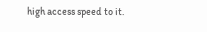high access speed to it.